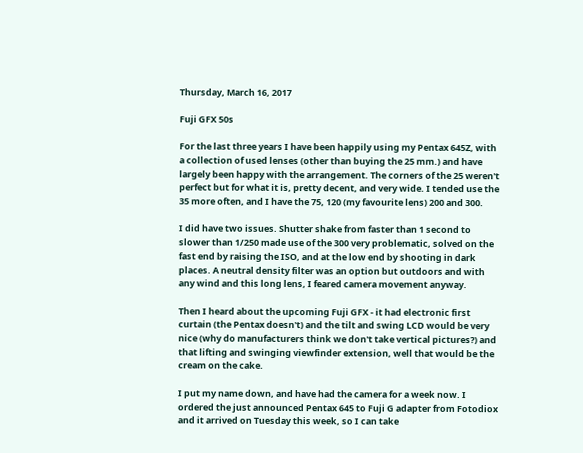Thursday, March 16, 2017

Fuji GFX 50s

For the last three years I have been happily using my Pentax 645Z, with a collection of used lenses (other than buying the 25 mm.) and have largely been happy with the arrangement. The corners of the 25 weren't perfect but for what it is, pretty decent, and very wide. I tended use the 35 more often, and I have the 75, 120 (my favourite lens) 200 and 300.

I did have two issues. Shutter shake from faster than 1 second to slower than 1/250 made use of the 300 very problematic, solved on the fast end by raising the ISO, and at the low end by shooting in dark places. A neutral density filter was an option but outdoors and with any wind and this long lens, I feared camera movement anyway.

Then I heard about the upcoming Fuji GFX - it had electronic first curtain (the Pentax doesn't) and the tilt and swing LCD would be very nice (why do manufacturers think we don't take vertical pictures?) and that lifting and swinging viewfinder extension, well that would be the cream on the cake.

I put my name down, and have had the camera for a week now. I ordered the just announced Pentax 645 to Fuji G adapter from Fotodiox and it arrived on Tuesday this week, so I can take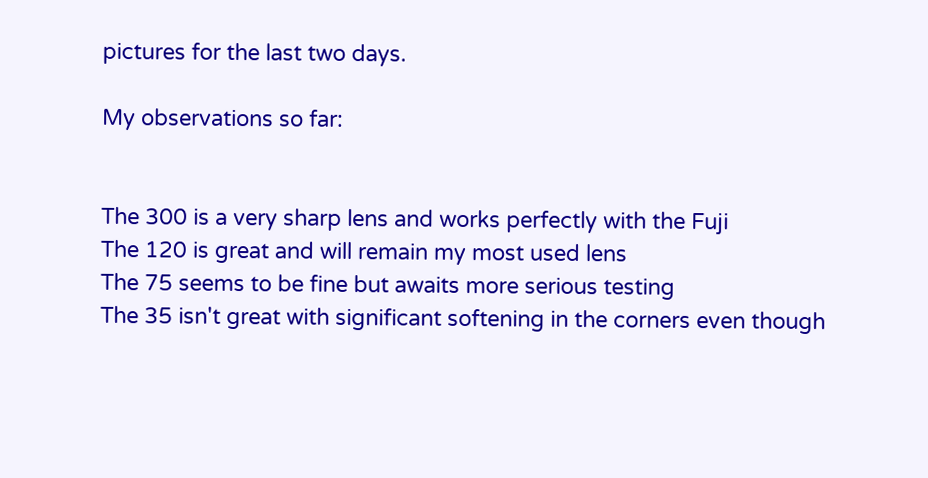pictures for the last two days.

My observations so far:


The 300 is a very sharp lens and works perfectly with the Fuji
The 120 is great and will remain my most used lens
The 75 seems to be fine but awaits more serious testing
The 35 isn't great with significant softening in the corners even though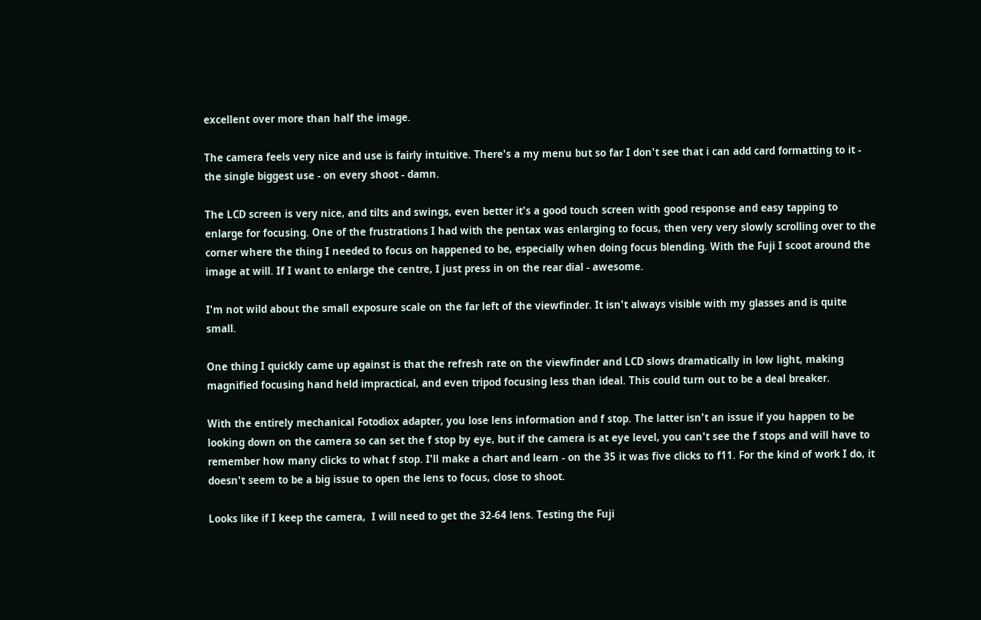excellent over more than half the image.

The camera feels very nice and use is fairly intuitive. There's a my menu but so far I don't see that i can add card formatting to it - the single biggest use - on every shoot - damn.

The LCD screen is very nice, and tilts and swings, even better it's a good touch screen with good response and easy tapping to enlarge for focusing. One of the frustrations I had with the pentax was enlarging to focus, then very very slowly scrolling over to the corner where the thing I needed to focus on happened to be, especially when doing focus blending. With the Fuji I scoot around the image at will. If I want to enlarge the centre, I just press in on the rear dial - awesome.

I'm not wild about the small exposure scale on the far left of the viewfinder. It isn't always visible with my glasses and is quite small.

One thing I quickly came up against is that the refresh rate on the viewfinder and LCD slows dramatically in low light, making magnified focusing hand held impractical, and even tripod focusing less than ideal. This could turn out to be a deal breaker.

With the entirely mechanical Fotodiox adapter, you lose lens information and f stop. The latter isn't an issue if you happen to be looking down on the camera so can set the f stop by eye, but if the camera is at eye level, you can't see the f stops and will have to remember how many clicks to what f stop. I'll make a chart and learn - on the 35 it was five clicks to f11. For the kind of work I do, it doesn't seem to be a big issue to open the lens to focus, close to shoot.

Looks like if I keep the camera,  I will need to get the 32-64 lens. Testing the Fuji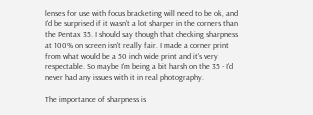lenses for use with focus bracketing will need to be ok, and I'd be surprised if it wasn't a lot sharper in the corners than the Pentax 35. I should say though that checking sharpness at 100% on screen isn't really fair. I made a corner print from what would be a 50 inch wide print and it's very respectable. So maybe I'm being a bit harsh on the 35 - I'd never had any issues with it in real photography.

The importance of sharpness is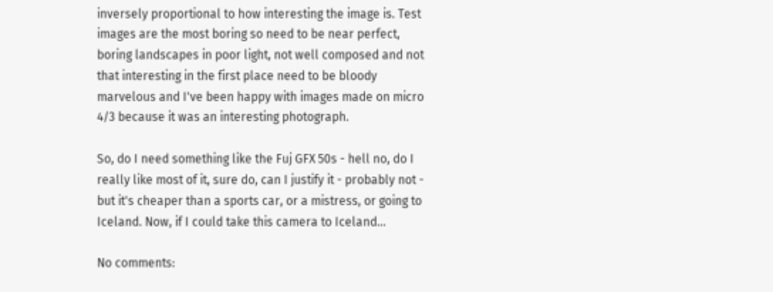inversely proportional to how interesting the image is. Test images are the most boring so need to be near perfect, boring landscapes in poor light, not well composed and not that interesting in the first place need to be bloody marvelous and I've been happy with images made on micro 4/3 because it was an interesting photograph.

So, do I need something like the Fuj GFX 50s - hell no, do I really like most of it, sure do, can I justify it - probably not - but it's cheaper than a sports car, or a mistress, or going to Iceland. Now, if I could take this camera to Iceland...

No comments: